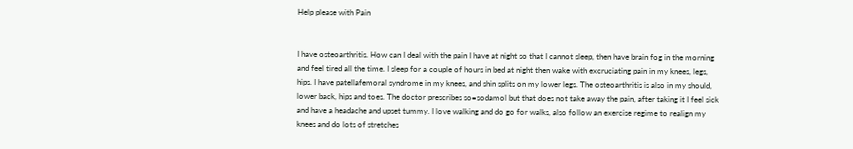Help please with Pain


I have osteoarthritis. How can I deal with the pain I have at night so that I cannot sleep, then have brain fog in the morning and feel tired all the time. I sleep for a couple of hours in bed at night then wake with excruciating pain in my knees, legs, hips. I have patellafemoral syndrome in my knees, and shin splits on my lower legs. The osteoarthritis is also in my should, lower back, hips and toes. The doctor prescribes so=sodamol but that does not take away the pain, after taking it I feel sick and have a headache and upset tummy. I love walking and do go for walks, also follow an exercise regime to realign my knees and do lots of stretches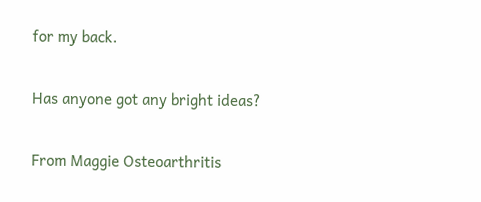for my back.

Has anyone got any bright ideas?

From Maggie Osteoarthritis